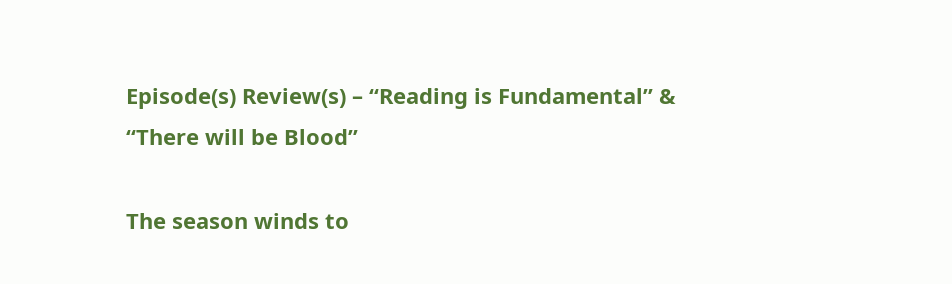Episode(s) Review(s) – “Reading is Fundamental” & “There will be Blood”

The season winds to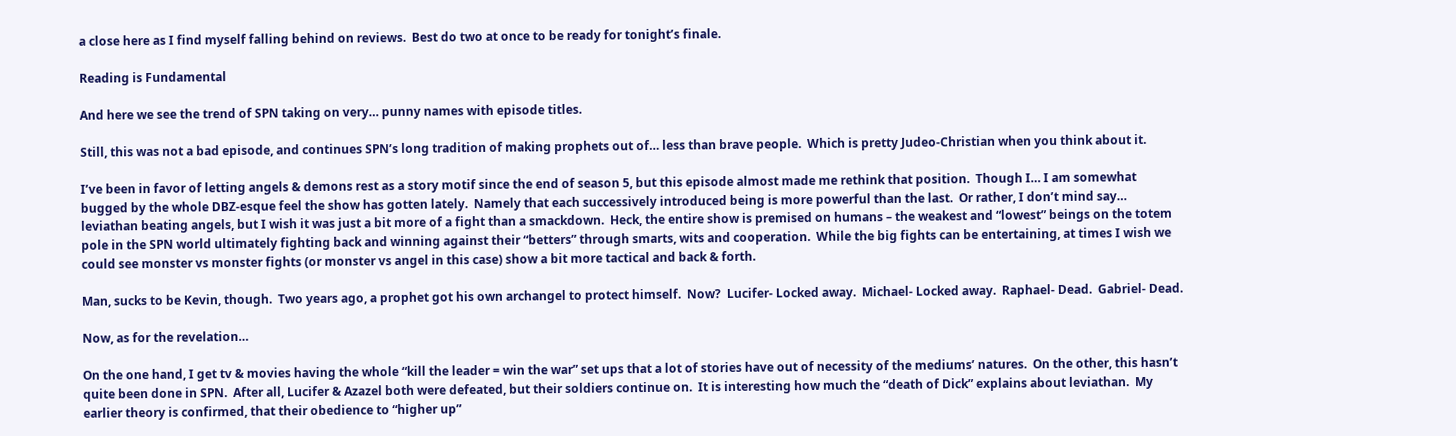a close here as I find myself falling behind on reviews.  Best do two at once to be ready for tonight’s finale.

Reading is Fundamental

And here we see the trend of SPN taking on very… punny names with episode titles.

Still, this was not a bad episode, and continues SPN’s long tradition of making prophets out of… less than brave people.  Which is pretty Judeo-Christian when you think about it.

I’ve been in favor of letting angels & demons rest as a story motif since the end of season 5, but this episode almost made me rethink that position.  Though I… I am somewhat bugged by the whole DBZ-esque feel the show has gotten lately.  Namely that each successively introduced being is more powerful than the last.  Or rather, I don’t mind say… leviathan beating angels, but I wish it was just a bit more of a fight than a smackdown.  Heck, the entire show is premised on humans – the weakest and “lowest” beings on the totem pole in the SPN world ultimately fighting back and winning against their “betters” through smarts, wits and cooperation.  While the big fights can be entertaining, at times I wish we could see monster vs monster fights (or monster vs angel in this case) show a bit more tactical and back & forth.

Man, sucks to be Kevin, though.  Two years ago, a prophet got his own archangel to protect himself.  Now?  Lucifer- Locked away.  Michael- Locked away.  Raphael- Dead.  Gabriel- Dead.

Now, as for the revelation…

On the one hand, I get tv & movies having the whole “kill the leader = win the war” set ups that a lot of stories have out of necessity of the mediums’ natures.  On the other, this hasn’t quite been done in SPN.  After all, Lucifer & Azazel both were defeated, but their soldiers continue on.  It is interesting how much the “death of Dick” explains about leviathan.  My earlier theory is confirmed, that their obedience to “higher up”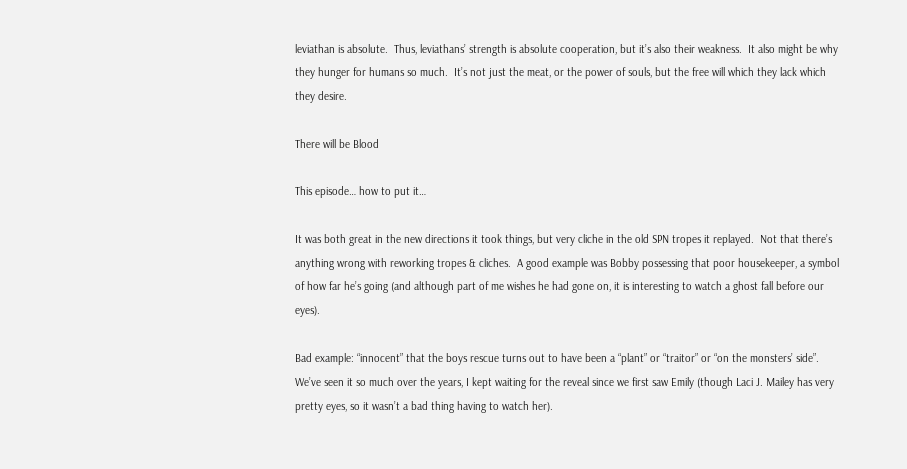leviathan is absolute.  Thus, leviathans’ strength is absolute cooperation, but it’s also their weakness.  It also might be why they hunger for humans so much.  It’s not just the meat, or the power of souls, but the free will which they lack which they desire.

There will be Blood

This episode… how to put it…

It was both great in the new directions it took things, but very cliche in the old SPN tropes it replayed.  Not that there’s anything wrong with reworking tropes & cliches.  A good example was Bobby possessing that poor housekeeper, a symbol of how far he’s going (and although part of me wishes he had gone on, it is interesting to watch a ghost fall before our eyes).

Bad example: “innocent” that the boys rescue turns out to have been a “plant” or “traitor” or “on the monsters’ side”.  We’ve seen it so much over the years, I kept waiting for the reveal since we first saw Emily (though Laci J. Mailey has very pretty eyes, so it wasn’t a bad thing having to watch her).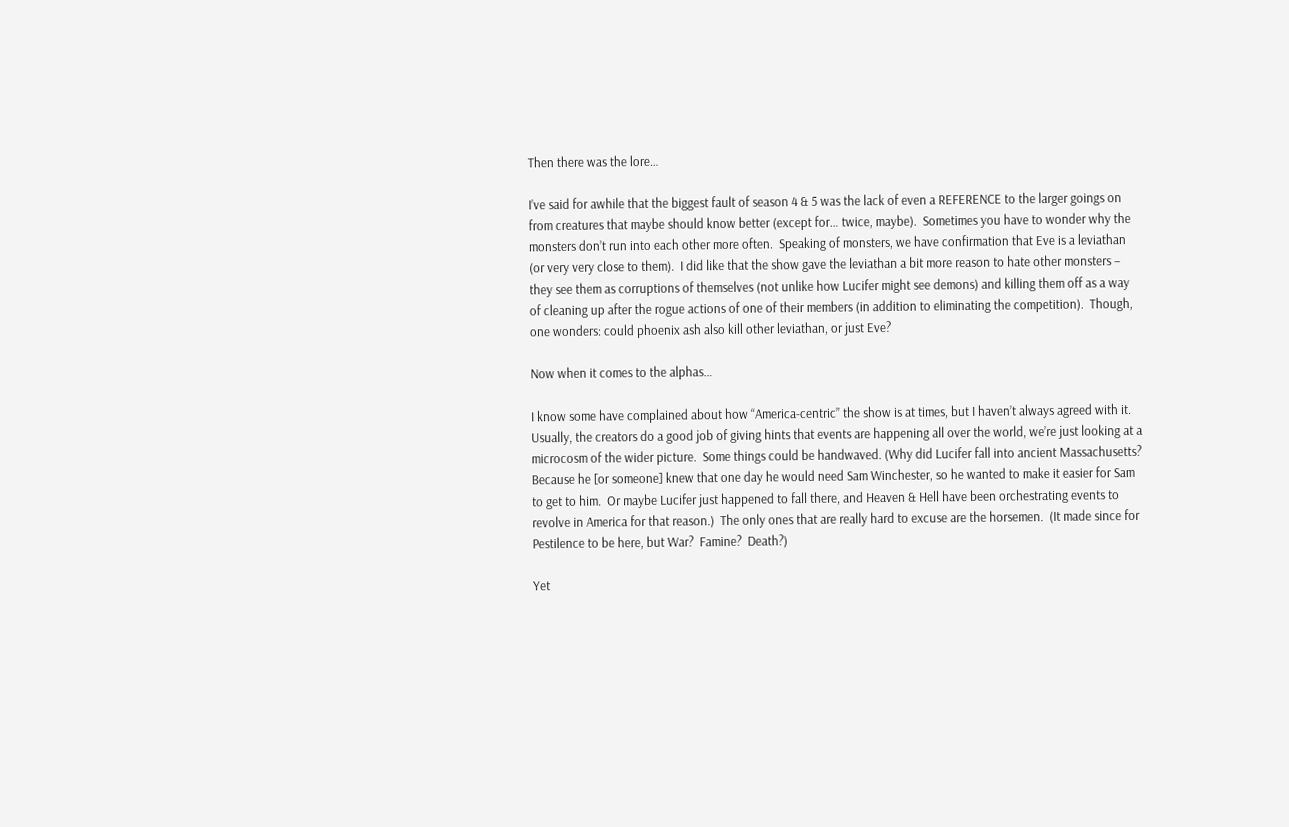Then there was the lore…

I’ve said for awhile that the biggest fault of season 4 & 5 was the lack of even a REFERENCE to the larger goings on from creatures that maybe should know better (except for… twice, maybe).  Sometimes you have to wonder why the monsters don’t run into each other more often.  Speaking of monsters, we have confirmation that Eve is a leviathan (or very very close to them).  I did like that the show gave the leviathan a bit more reason to hate other monsters – they see them as corruptions of themselves (not unlike how Lucifer might see demons) and killing them off as a way of cleaning up after the rogue actions of one of their members (in addition to eliminating the competition).  Though, one wonders: could phoenix ash also kill other leviathan, or just Eve?

Now when it comes to the alphas…

I know some have complained about how “America-centric” the show is at times, but I haven’t always agreed with it.  Usually, the creators do a good job of giving hints that events are happening all over the world, we’re just looking at a microcosm of the wider picture.  Some things could be handwaved. (Why did Lucifer fall into ancient Massachusetts?  Because he [or someone] knew that one day he would need Sam Winchester, so he wanted to make it easier for Sam to get to him.  Or maybe Lucifer just happened to fall there, and Heaven & Hell have been orchestrating events to revolve in America for that reason.)  The only ones that are really hard to excuse are the horsemen.  (It made since for Pestilence to be here, but War?  Famine?  Death?)

Yet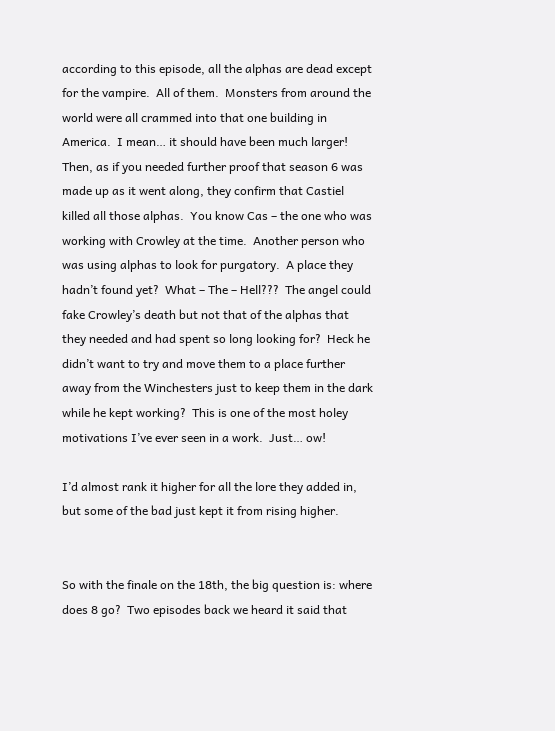according to this episode, all the alphas are dead except for the vampire.  All of them.  Monsters from around the world were all crammed into that one building in America.  I mean… it should have been much larger!  Then, as if you needed further proof that season 6 was made up as it went along, they confirm that Castiel killed all those alphas.  You know Cas – the one who was working with Crowley at the time.  Another person who was using alphas to look for purgatory.  A place they hadn’t found yet?  What – The – Hell???  The angel could fake Crowley’s death but not that of the alphas that they needed and had spent so long looking for?  Heck he didn’t want to try and move them to a place further away from the Winchesters just to keep them in the dark while he kept working?  This is one of the most holey motivations I’ve ever seen in a work.  Just… ow!

I’d almost rank it higher for all the lore they added in, but some of the bad just kept it from rising higher.


So with the finale on the 18th, the big question is: where does 8 go?  Two episodes back we heard it said that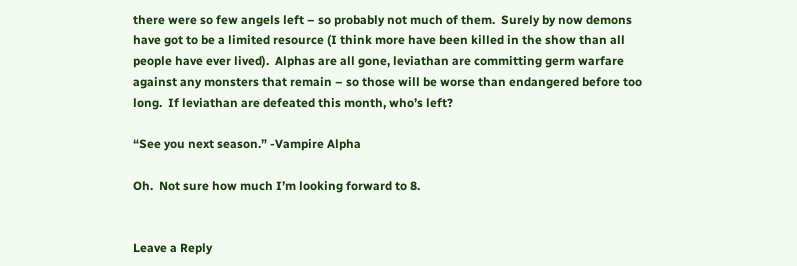there were so few angels left – so probably not much of them.  Surely by now demons have got to be a limited resource (I think more have been killed in the show than all people have ever lived).  Alphas are all gone, leviathan are committing germ warfare against any monsters that remain – so those will be worse than endangered before too long.  If leviathan are defeated this month, who’s left?

“See you next season.” -Vampire Alpha

Oh.  Not sure how much I’m looking forward to 8.


Leave a Reply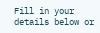Fill in your details below or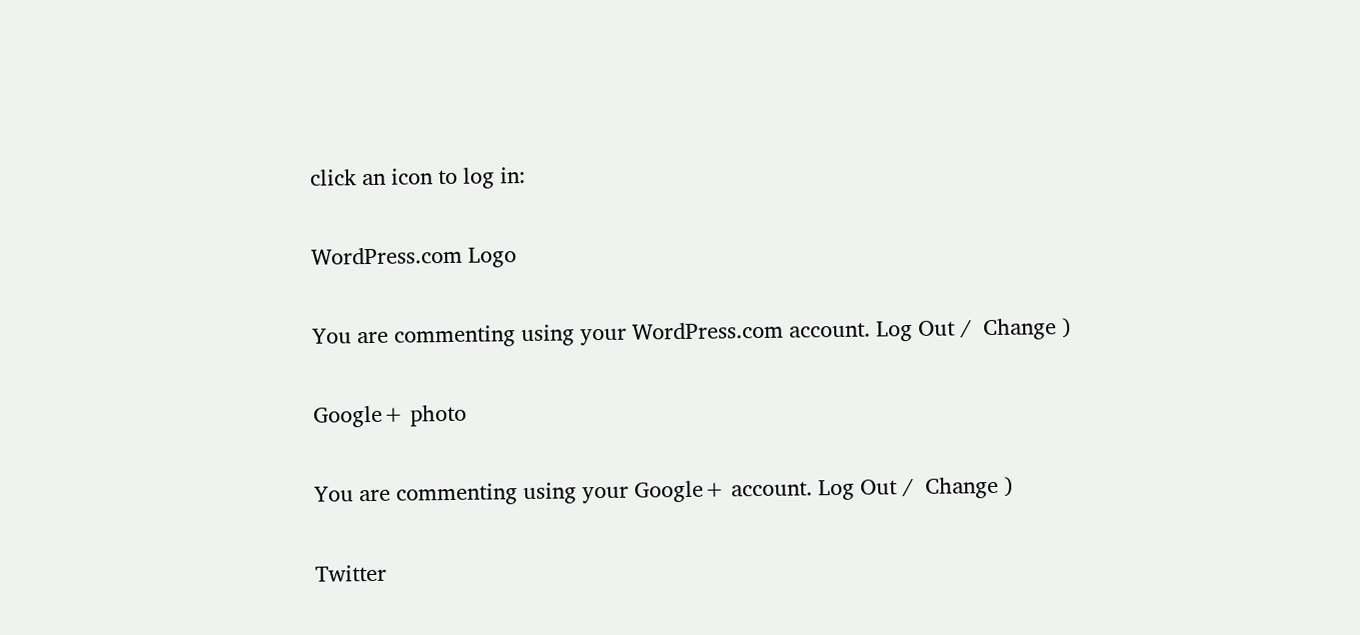click an icon to log in:

WordPress.com Logo

You are commenting using your WordPress.com account. Log Out /  Change )

Google+ photo

You are commenting using your Google+ account. Log Out /  Change )

Twitter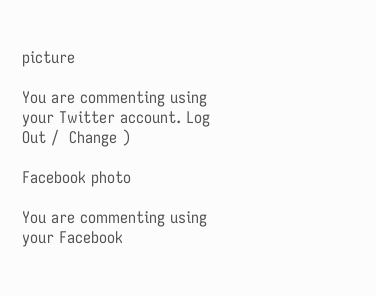picture

You are commenting using your Twitter account. Log Out /  Change )

Facebook photo

You are commenting using your Facebook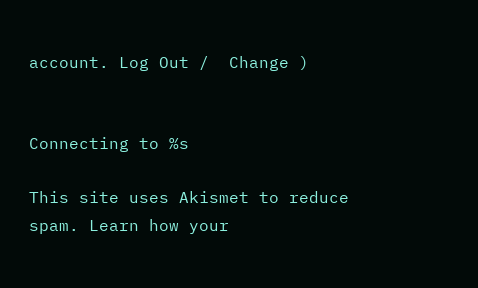account. Log Out /  Change )


Connecting to %s

This site uses Akismet to reduce spam. Learn how your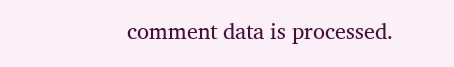comment data is processed.